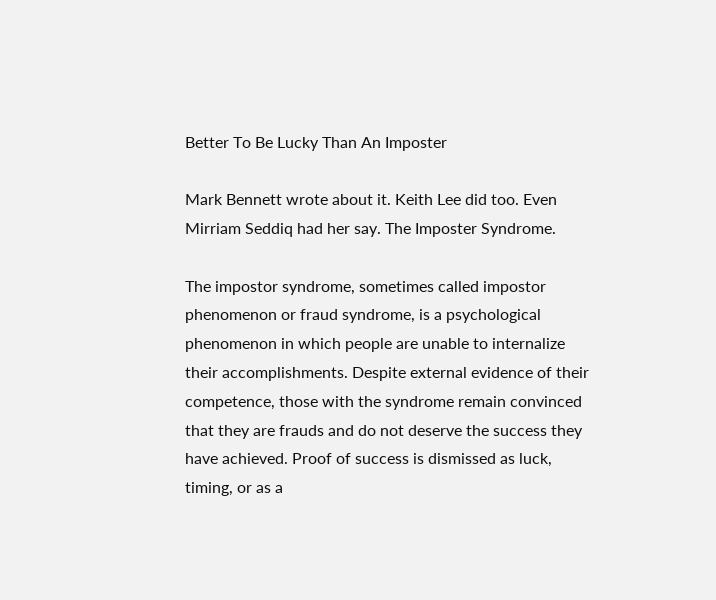Better To Be Lucky Than An Imposter

Mark Bennett wrote about it. Keith Lee did too. Even Mirriam Seddiq had her say. The Imposter Syndrome.

The impostor syndrome, sometimes called impostor phenomenon or fraud syndrome, is a psychological phenomenon in which people are unable to internalize their accomplishments. Despite external evidence of their competence, those with the syndrome remain convinced that they are frauds and do not deserve the success they have achieved. Proof of success is dismissed as luck, timing, or as a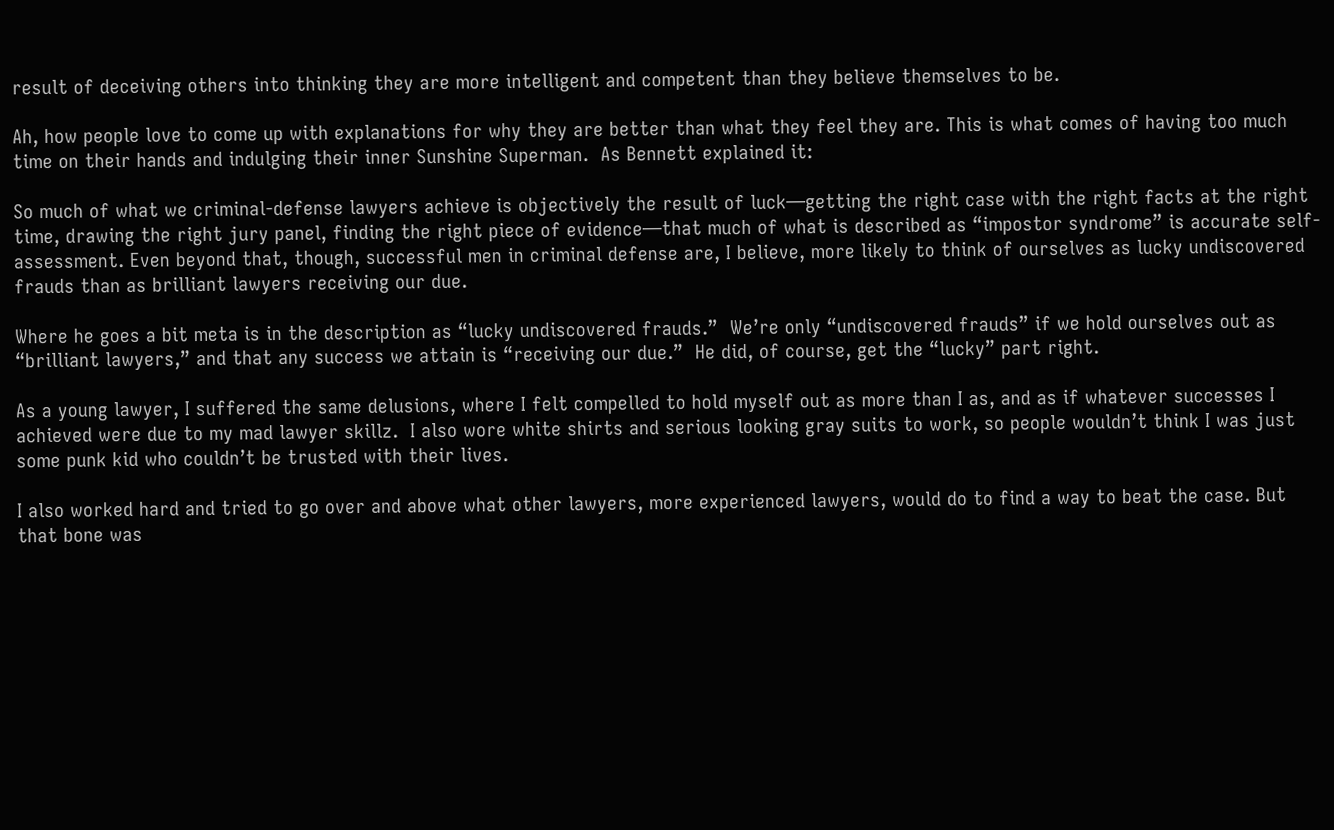result of deceiving others into thinking they are more intelligent and competent than they believe themselves to be.

Ah, how people love to come up with explanations for why they are better than what they feel they are. This is what comes of having too much time on their hands and indulging their inner Sunshine Superman.  As Bennett explained it:

So much of what we criminal-defense lawyers achieve is objectively the result of luck—getting the right case with the right facts at the right time, drawing the right jury panel, finding the right piece of evidence—that much of what is described as “impostor syndrome” is accurate self-assessment. Even beyond that, though, successful men in criminal defense are, I believe, more likely to think of ourselves as lucky undiscovered frauds than as brilliant lawyers receiving our due.

Where he goes a bit meta is in the description as “lucky undiscovered frauds.”  We’re only “undiscovered frauds” if we hold ourselves out as “brilliant lawyers,” and that any success we attain is “receiving our due.”  He did, of course, get the “lucky” part right.

As a young lawyer, I suffered the same delusions, where I felt compelled to hold myself out as more than I as, and as if whatever successes I achieved were due to my mad lawyer skillz.  I also wore white shirts and serious looking gray suits to work, so people wouldn’t think I was just some punk kid who couldn’t be trusted with their lives.

I also worked hard and tried to go over and above what other lawyers, more experienced lawyers, would do to find a way to beat the case. But that bone was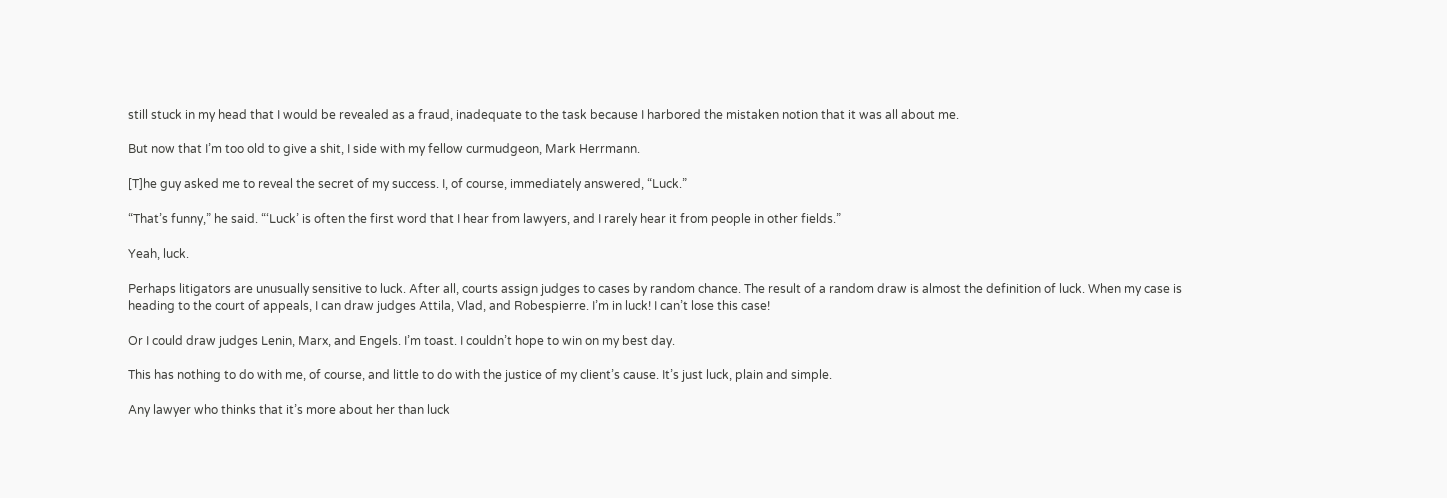still stuck in my head that I would be revealed as a fraud, inadequate to the task because I harbored the mistaken notion that it was all about me.

But now that I’m too old to give a shit, I side with my fellow curmudgeon, Mark Herrmann.

[T]he guy asked me to reveal the secret of my success. I, of course, immediately answered, “Luck.”

“That’s funny,” he said. “‘Luck’ is often the first word that I hear from lawyers, and I rarely hear it from people in other fields.”

Yeah, luck.

Perhaps litigators are unusually sensitive to luck. After all, courts assign judges to cases by random chance. The result of a random draw is almost the definition of luck. When my case is heading to the court of appeals, I can draw judges Attila, Vlad, and Robespierre. I’m in luck! I can’t lose this case!

Or I could draw judges Lenin, Marx, and Engels. I’m toast. I couldn’t hope to win on my best day.

This has nothing to do with me, of course, and little to do with the justice of my client’s cause. It’s just luck, plain and simple.

Any lawyer who thinks that it’s more about her than luck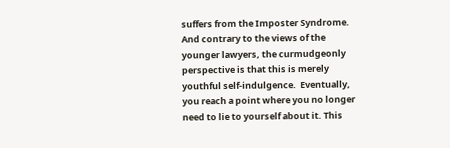suffers from the Imposter Syndrome.  And contrary to the views of the younger lawyers, the curmudgeonly perspective is that this is merely youthful self-indulgence.  Eventually, you reach a point where you no longer need to lie to yourself about it. This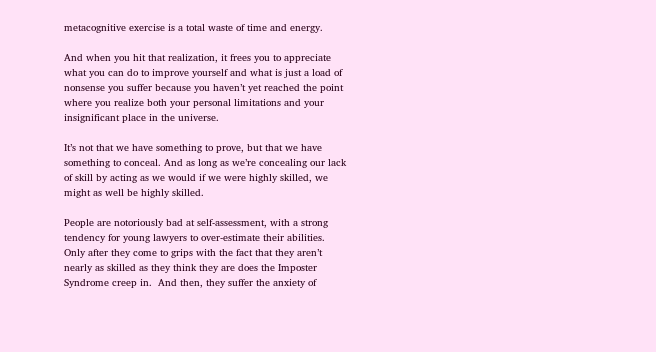metacognitive exercise is a total waste of time and energy.

And when you hit that realization, it frees you to appreciate what you can do to improve yourself and what is just a load of nonsense you suffer because you haven’t yet reached the point where you realize both your personal limitations and your insignificant place in the universe.

It’s not that we have something to prove, but that we have something to conceal. And as long as we’re concealing our lack of skill by acting as we would if we were highly skilled, we might as well be highly skilled.

People are notoriously bad at self-assessment, with a strong tendency for young lawyers to over-estimate their abilities. Only after they come to grips with the fact that they aren’t nearly as skilled as they think they are does the Imposter Syndrome creep in.  And then, they suffer the anxiety of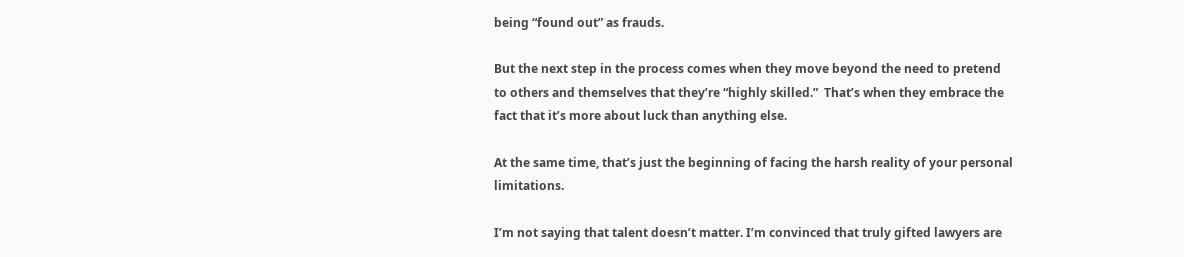being “found out” as frauds.

But the next step in the process comes when they move beyond the need to pretend to others and themselves that they’re “highly skilled.”  That’s when they embrace the fact that it’s more about luck than anything else.

At the same time, that’s just the beginning of facing the harsh reality of your personal limitations.

I’m not saying that talent doesn’t matter. I’m convinced that truly gifted lawyers are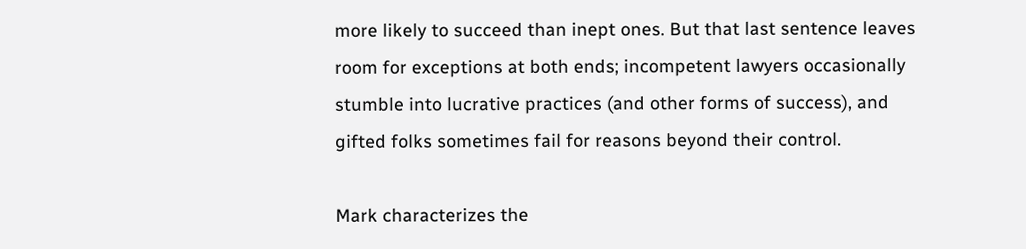more likely to succeed than inept ones. But that last sentence leaves room for exceptions at both ends; incompetent lawyers occasionally stumble into lucrative practices (and other forms of success), and gifted folks sometimes fail for reasons beyond their control.

Mark characterizes the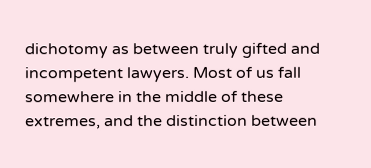dichotomy as between truly gifted and incompetent lawyers. Most of us fall somewhere in the middle of these extremes, and the distinction between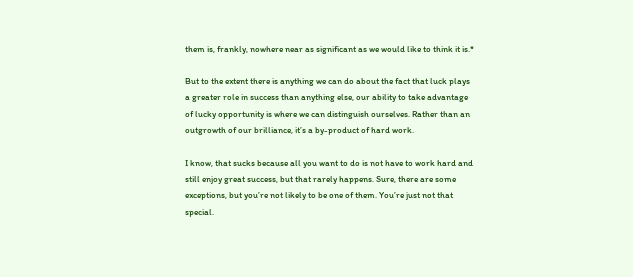them is, frankly, nowhere near as significant as we would like to think it is.*

But to the extent there is anything we can do about the fact that luck plays a greater role in success than anything else, our ability to take advantage of lucky opportunity is where we can distinguish ourselves. Rather than an outgrowth of our brilliance, it’s a by-product of hard work.

I know, that sucks because all you want to do is not have to work hard and still enjoy great success, but that rarely happens. Sure, there are some exceptions, but you’re not likely to be one of them. You’re just not that special.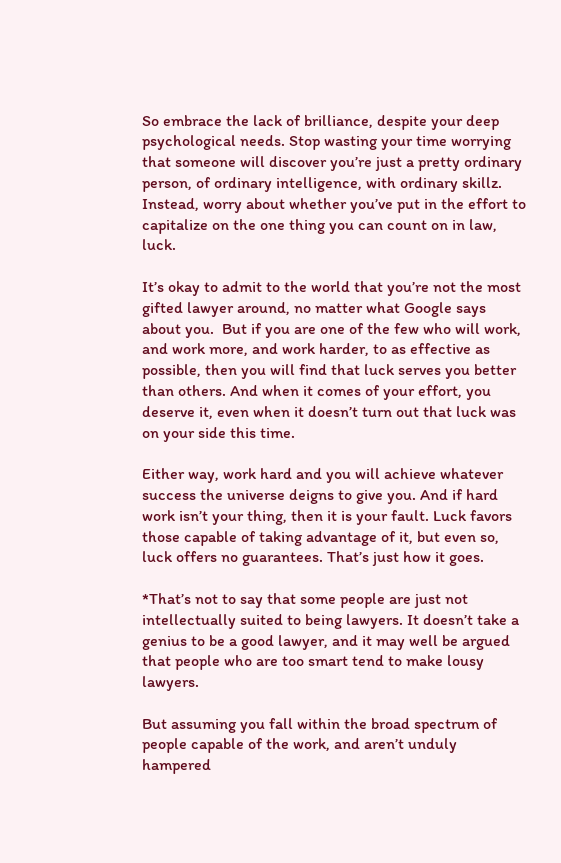So embrace the lack of brilliance, despite your deep psychological needs. Stop wasting your time worrying that someone will discover you’re just a pretty ordinary person, of ordinary intelligence, with ordinary skillz. Instead, worry about whether you’ve put in the effort to capitalize on the one thing you can count on in law, luck.

It’s okay to admit to the world that you’re not the most gifted lawyer around, no matter what Google says about you.  But if you are one of the few who will work, and work more, and work harder, to as effective as possible, then you will find that luck serves you better than others. And when it comes of your effort, you deserve it, even when it doesn’t turn out that luck was on your side this time.

Either way, work hard and you will achieve whatever success the universe deigns to give you. And if hard work isn’t your thing, then it is your fault. Luck favors those capable of taking advantage of it, but even so, luck offers no guarantees. That’s just how it goes.

*That’s not to say that some people are just not intellectually suited to being lawyers. It doesn’t take a genius to be a good lawyer, and it may well be argued that people who are too smart tend to make lousy lawyers.

But assuming you fall within the broad spectrum of people capable of the work, and aren’t unduly hampered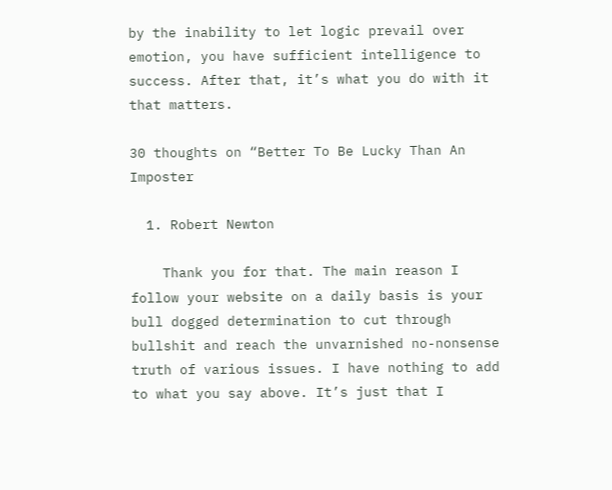by the inability to let logic prevail over emotion, you have sufficient intelligence to success. After that, it’s what you do with it that matters.

30 thoughts on “Better To Be Lucky Than An Imposter

  1. Robert Newton

    Thank you for that. The main reason I follow your website on a daily basis is your bull dogged determination to cut through bullshit and reach the unvarnished no-nonsense truth of various issues. I have nothing to add to what you say above. It’s just that I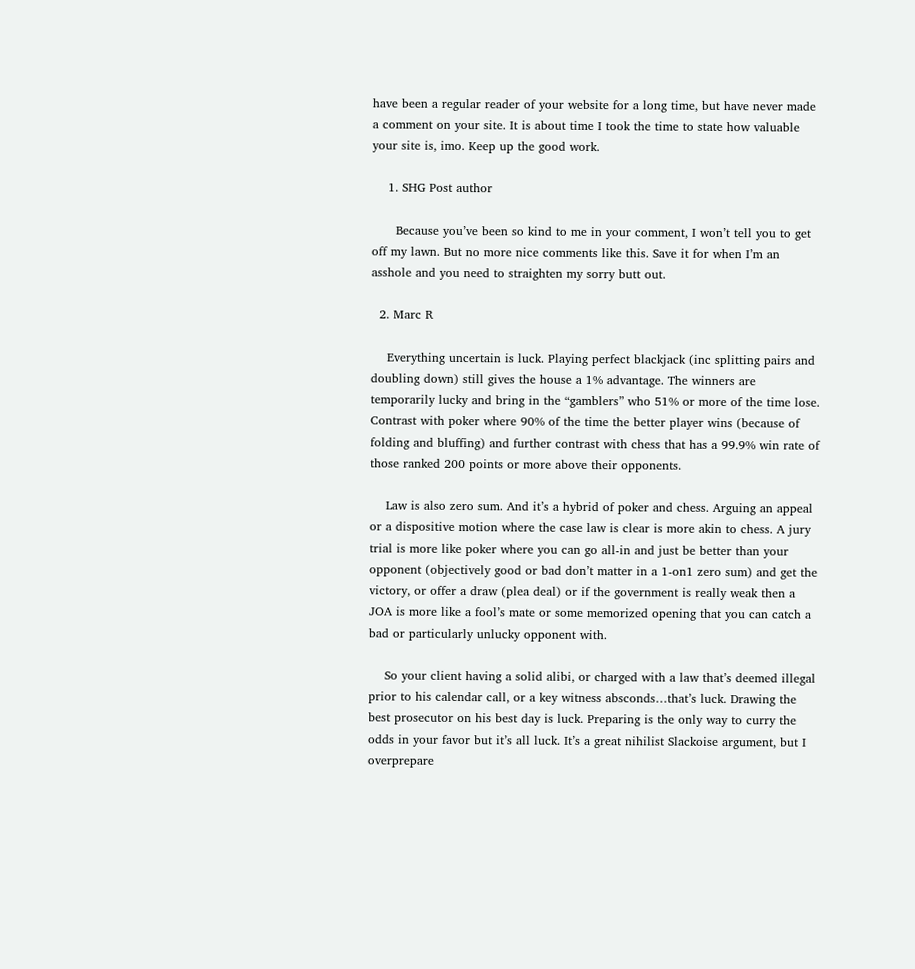have been a regular reader of your website for a long time, but have never made a comment on your site. It is about time I took the time to state how valuable your site is, imo. Keep up the good work.

    1. SHG Post author

      Because you’ve been so kind to me in your comment, I won’t tell you to get off my lawn. But no more nice comments like this. Save it for when I’m an asshole and you need to straighten my sorry butt out.

  2. Marc R

    Everything uncertain is luck. Playing perfect blackjack (inc splitting pairs and doubling down) still gives the house a 1% advantage. The winners are temporarily lucky and bring in the “gamblers” who 51% or more of the time lose. Contrast with poker where 90% of the time the better player wins (because of folding and bluffing) and further contrast with chess that has a 99.9% win rate of those ranked 200 points or more above their opponents.

    Law is also zero sum. And it’s a hybrid of poker and chess. Arguing an appeal or a dispositive motion where the case law is clear is more akin to chess. A jury trial is more like poker where you can go all-in and just be better than your opponent (objectively good or bad don’t matter in a 1-on1 zero sum) and get the victory, or offer a draw (plea deal) or if the government is really weak then a JOA is more like a fool’s mate or some memorized opening that you can catch a bad or particularly unlucky opponent with.

    So your client having a solid alibi, or charged with a law that’s deemed illegal prior to his calendar call, or a key witness absconds…that’s luck. Drawing the best prosecutor on his best day is luck. Preparing is the only way to curry the odds in your favor but it’s all luck. It’s a great nihilist Slackoise argument, but I overprepare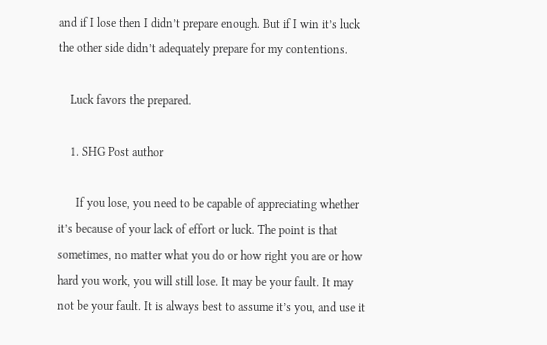and if I lose then I didn’t prepare enough. But if I win it’s luck the other side didn’t adequately prepare for my contentions.

    Luck favors the prepared.

    1. SHG Post author

      If you lose, you need to be capable of appreciating whether it’s because of your lack of effort or luck. The point is that sometimes, no matter what you do or how right you are or how hard you work, you will still lose. It may be your fault. It may not be your fault. It is always best to assume it’s you, and use it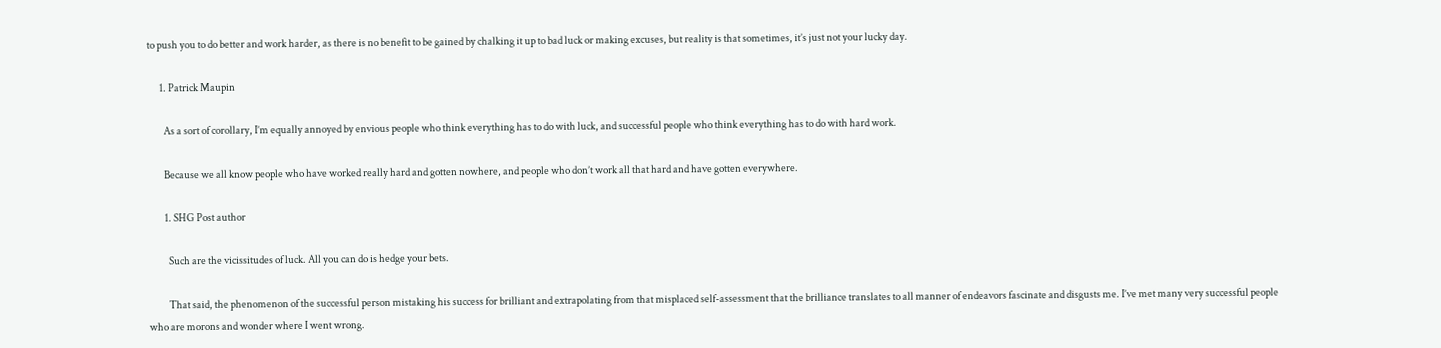to push you to do better and work harder, as there is no benefit to be gained by chalking it up to bad luck or making excuses, but reality is that sometimes, it’s just not your lucky day.

      1. Patrick Maupin

        As a sort of corollary, I’m equally annoyed by envious people who think everything has to do with luck, and successful people who think everything has to do with hard work.

        Because we all know people who have worked really hard and gotten nowhere, and people who don’t work all that hard and have gotten everywhere.

        1. SHG Post author

          Such are the vicissitudes of luck. All you can do is hedge your bets.

          That said, the phenomenon of the successful person mistaking his success for brilliant and extrapolating from that misplaced self-assessment that the brilliance translates to all manner of endeavors fascinate and disgusts me. I’ve met many very successful people who are morons and wonder where I went wrong.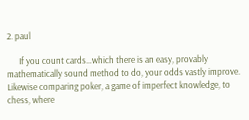2. paul

      If you count cards…which there is an easy, provably mathematically sound method to do, your odds vastly improve. Likewise comparing poker, a game of imperfect knowledge, to chess, where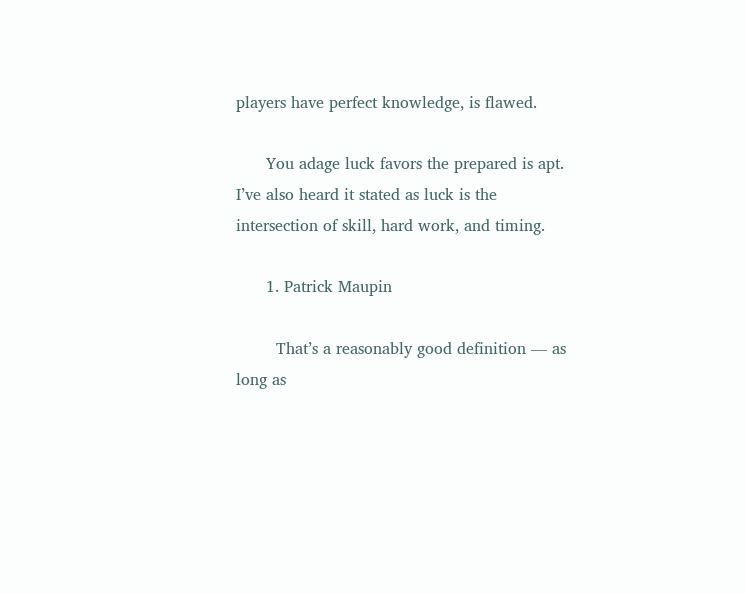players have perfect knowledge, is flawed.

      You adage luck favors the prepared is apt. I’ve also heard it stated as luck is the intersection of skill, hard work, and timing.

      1. Patrick Maupin

        That’s a reasonably good definition — as long as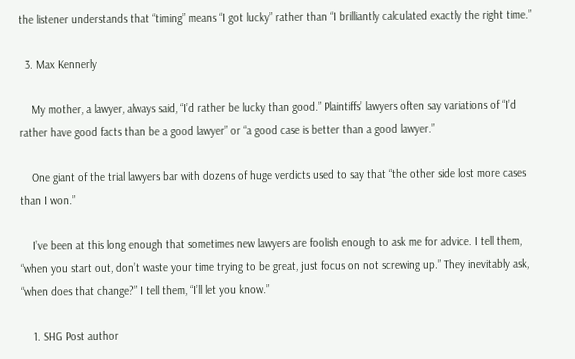the listener understands that “timing” means “I got lucky” rather than “I brilliantly calculated exactly the right time.”

  3. Max Kennerly

    My mother, a lawyer, always said, “I’d rather be lucky than good.” Plaintiffs’ lawyers often say variations of “I’d rather have good facts than be a good lawyer” or “a good case is better than a good lawyer.”

    One giant of the trial lawyers bar with dozens of huge verdicts used to say that “the other side lost more cases than I won.”

    I’ve been at this long enough that sometimes new lawyers are foolish enough to ask me for advice. I tell them, “when you start out, don’t waste your time trying to be great, just focus on not screwing up.” They inevitably ask, “when does that change?” I tell them, “I’ll let you know.”

    1. SHG Post author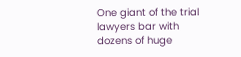One giant of the trial lawyers bar with dozens of huge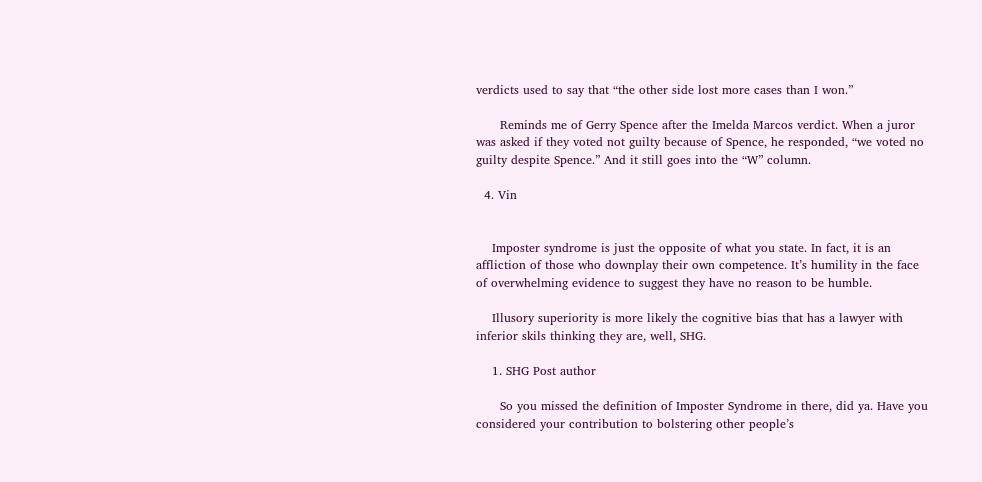verdicts used to say that “the other side lost more cases than I won.”

      Reminds me of Gerry Spence after the Imelda Marcos verdict. When a juror was asked if they voted not guilty because of Spence, he responded, “we voted no guilty despite Spence.” And it still goes into the “W” column.

  4. Vin


    Imposter syndrome is just the opposite of what you state. In fact, it is an affliction of those who downplay their own competence. It’s humility in the face of overwhelming evidence to suggest they have no reason to be humble.

    Illusory superiority is more likely the cognitive bias that has a lawyer with inferior skils thinking they are, well, SHG.

    1. SHG Post author

      So you missed the definition of Imposter Syndrome in there, did ya. Have you considered your contribution to bolstering other people’s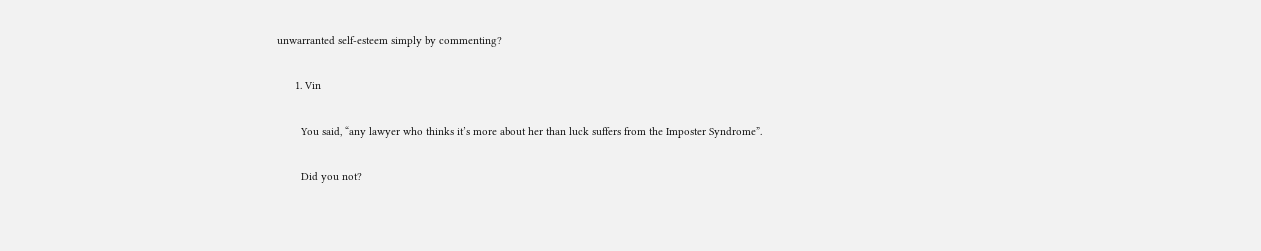unwarranted self-esteem simply by commenting?

      1. Vin

        You said, “any lawyer who thinks it’s more about her than luck suffers from the Imposter Syndrome”.

        Did you not?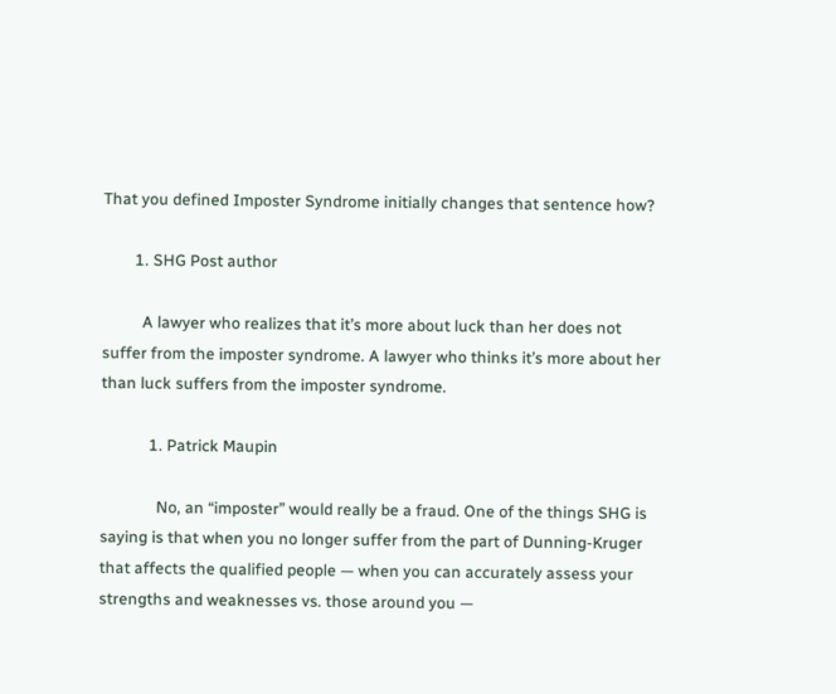That you defined Imposter Syndrome initially changes that sentence how?

        1. SHG Post author

          A lawyer who realizes that it’s more about luck than her does not suffer from the imposter syndrome. A lawyer who thinks it’s more about her than luck suffers from the imposter syndrome.

            1. Patrick Maupin

              No, an “imposter” would really be a fraud. One of the things SHG is saying is that when you no longer suffer from the part of Dunning-Kruger that affects the qualified people — when you can accurately assess your strengths and weaknesses vs. those around you —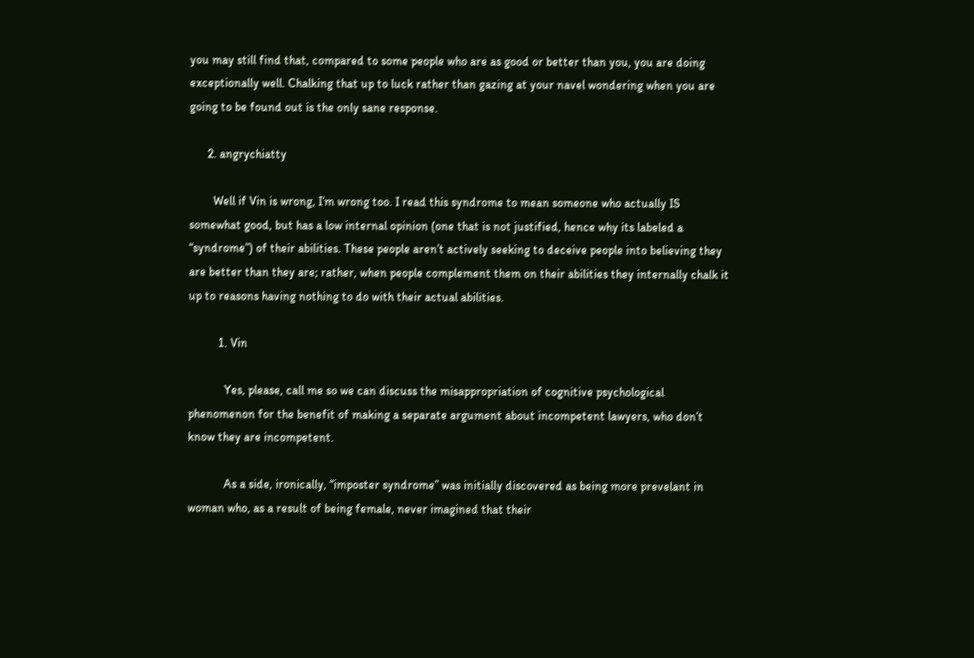you may still find that, compared to some people who are as good or better than you, you are doing exceptionally well. Chalking that up to luck rather than gazing at your navel wondering when you are going to be found out is the only sane response.

      2. angrychiatty

        Well if Vin is wrong, I’m wrong too. I read this syndrome to mean someone who actually IS somewhat good, but has a low internal opinion (one that is not justified, hence why its labeled a “syndrome”) of their abilities. These people aren’t actively seeking to deceive people into believing they are better than they are; rather, when people complement them on their abilities they internally chalk it up to reasons having nothing to do with their actual abilities.

          1. Vin

            Yes, please, call me so we can discuss the misappropriation of cognitive psychological phenomenon for the benefit of making a separate argument about incompetent lawyers, who don’t know they are incompetent.

            As a side, ironically, “imposter syndrome” was initially discovered as being more prevelant in woman who, as a result of being female, never imagined that their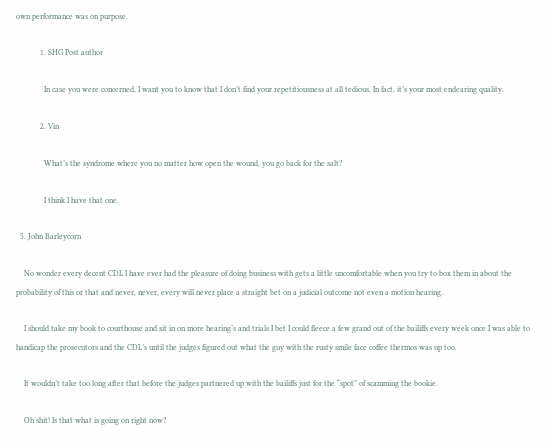own performance was on purpose.

            1. SHG Post author

              In case you were concerned, I want you to know that I don’t find your repetitiousness at all tedious. In fact, it’s your most endearing quality.

            2. Vin

              What’s the syndrome where you no matter how open the wound, you go back for the salt?

              I think I have that one.

  5. John Barleycorn

    No wonder every decent CDL I have ever had the pleasure of doing business with gets a little uncomfortable when you try to box them in about the probability of this or that and never, never, every will never place a straight bet on a judicial outcome not even a motion hearing.

    I should take my book to courthouse and sit in on more hearing’s and trials I bet I could fleece a few grand out of the bailiffs every week once I was able to handicap the prosecutors and the CDL’s until the judges figured out what the guy with the rusty smile face coffee thermos was up too.

    It wouldn’t take too long after that before the judges partnered up with the bailiffs just for the “spot” of scamming the bookie.

    Oh shit! Is that what is going on right now?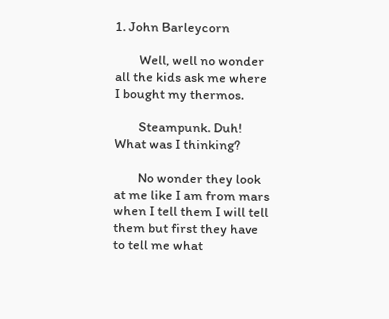1. John Barleycorn

        Well, well no wonder all the kids ask me where I bought my thermos.

        Steampunk. Duh! What was I thinking?

        No wonder they look at me like I am from mars when I tell them I will tell them but first they have to tell me what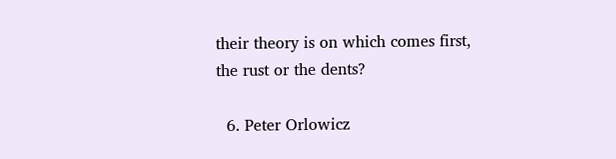their theory is on which comes first, the rust or the dents?

  6. Peter Orlowicz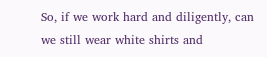So, if we work hard and diligently, can we still wear white shirts and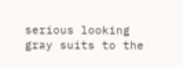serious looking gray suits to the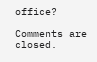office?

Comments are closed.